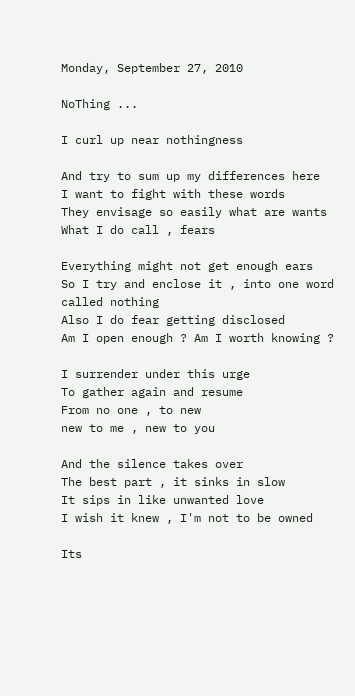Monday, September 27, 2010

NoThing ...

I curl up near nothingness

And try to sum up my differences here
I want to fight with these words
They envisage so easily what are wants
What I do call , fears

Everything might not get enough ears
So I try and enclose it , into one word called nothing
Also I do fear getting disclosed
Am I open enough ? Am I worth knowing ?

I surrender under this urge
To gather again and resume
From no one , to new
new to me , new to you

And the silence takes over
The best part , it sinks in slow
It sips in like unwanted love
I wish it knew , I'm not to be owned

Its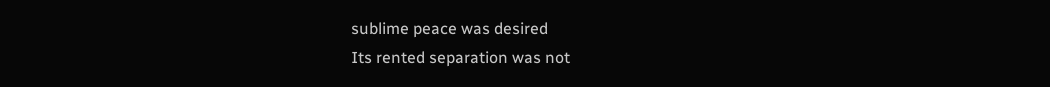sublime peace was desired
Its rented separation was not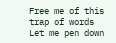Free me of this trap of words
Let me pen down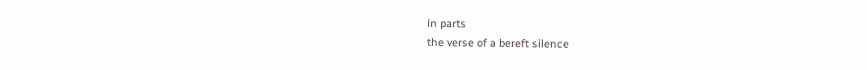in parts
the verse of a bereft silence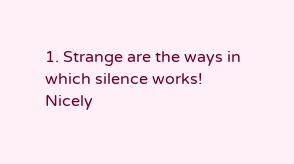1. Strange are the ways in which silence works! Nicely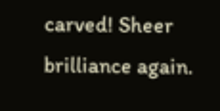carved! Sheer brilliance again.